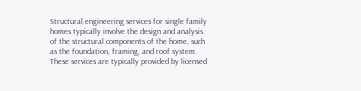Structural engineering services for single family homes typically involve the design and analysis of the structural components of the home, such as the foundation, framing, and roof system. These services are typically provided by licensed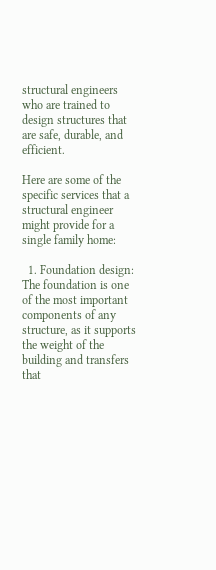structural engineers who are trained to design structures that are safe, durable, and efficient.

Here are some of the specific services that a structural engineer might provide for a single family home:

  1. Foundation design: The foundation is one of the most important components of any structure, as it supports the weight of the building and transfers that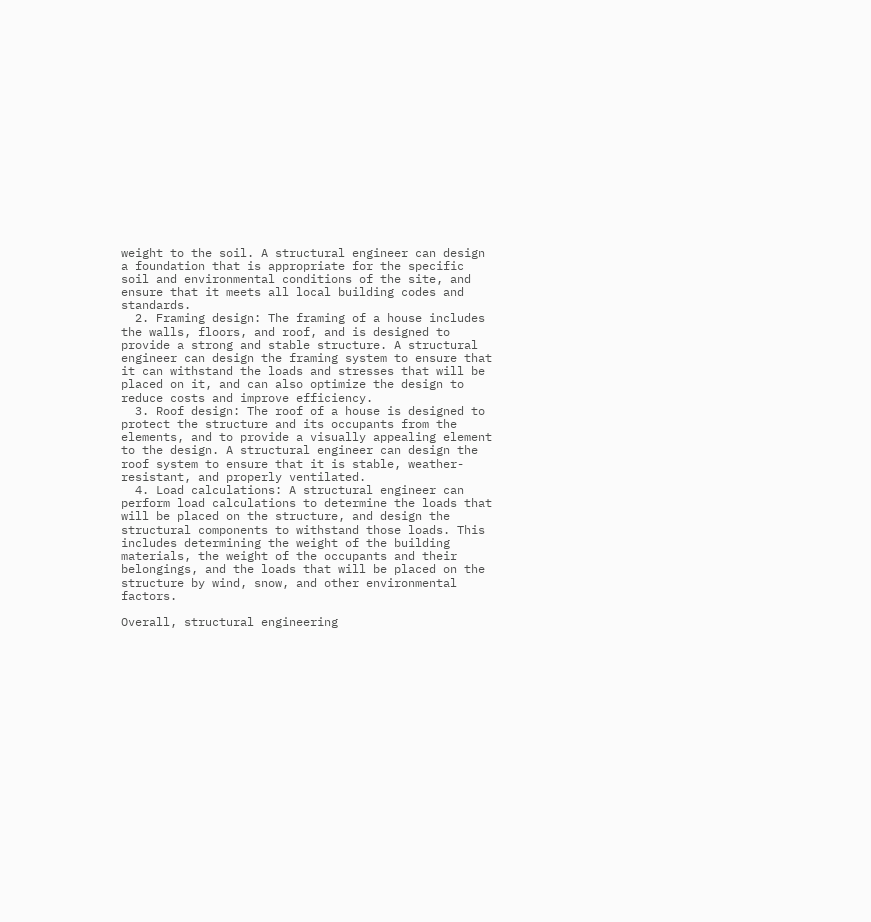weight to the soil. A structural engineer can design a foundation that is appropriate for the specific soil and environmental conditions of the site, and ensure that it meets all local building codes and standards.
  2. Framing design: The framing of a house includes the walls, floors, and roof, and is designed to provide a strong and stable structure. A structural engineer can design the framing system to ensure that it can withstand the loads and stresses that will be placed on it, and can also optimize the design to reduce costs and improve efficiency.
  3. Roof design: The roof of a house is designed to protect the structure and its occupants from the elements, and to provide a visually appealing element to the design. A structural engineer can design the roof system to ensure that it is stable, weather-resistant, and properly ventilated.
  4. Load calculations: A structural engineer can perform load calculations to determine the loads that will be placed on the structure, and design the structural components to withstand those loads. This includes determining the weight of the building materials, the weight of the occupants and their belongings, and the loads that will be placed on the structure by wind, snow, and other environmental factors.

Overall, structural engineering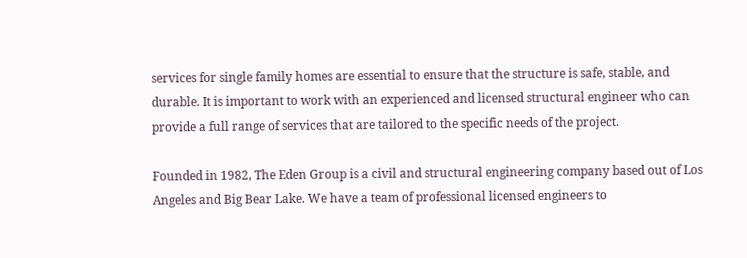services for single family homes are essential to ensure that the structure is safe, stable, and durable. It is important to work with an experienced and licensed structural engineer who can provide a full range of services that are tailored to the specific needs of the project.

Founded in 1982, The Eden Group is a civil and structural engineering company based out of Los Angeles and Big Bear Lake. We have a team of professional licensed engineers to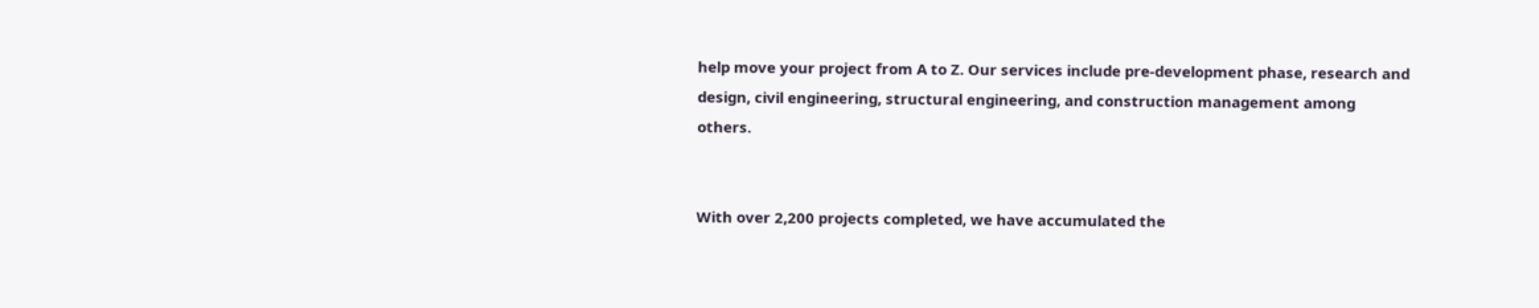help move your project from A to Z. Our services include pre-development phase, research and design, civil engineering, structural engineering, and construction management among others.


With over 2,200 projects completed, we have accumulated the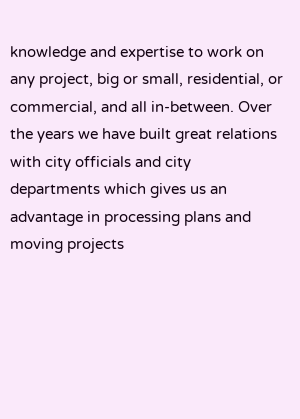knowledge and expertise to work on any project, big or small, residential, or commercial, and all in-between. Over the years we have built great relations with city officials and city departments which gives us an advantage in processing plans and moving projects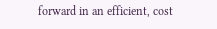forward in an efficient, cost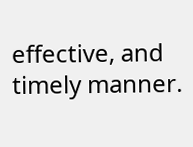effective, and timely manner.